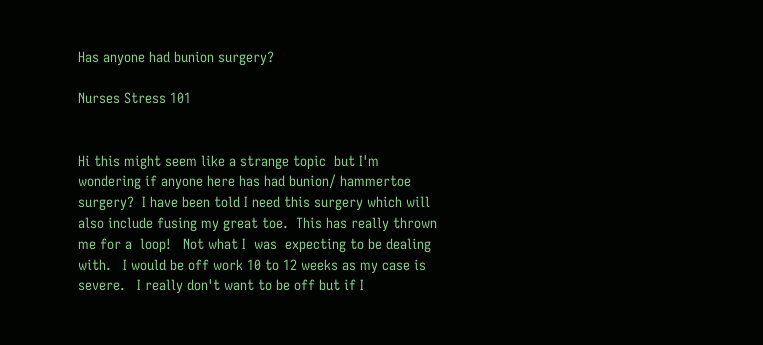Has anyone had bunion surgery?

Nurses Stress 101


Hi this might seem like a strange topic  but I'm wondering if anyone here has had bunion/ hammertoe surgery?  I have been told I need this surgery which will also include fusing my great toe.  This has really thrown me for a  loop!   Not what I  was  expecting to be dealing with.   I would be off work 10 to 12 weeks as my case is severe.   I really don't want to be off but if I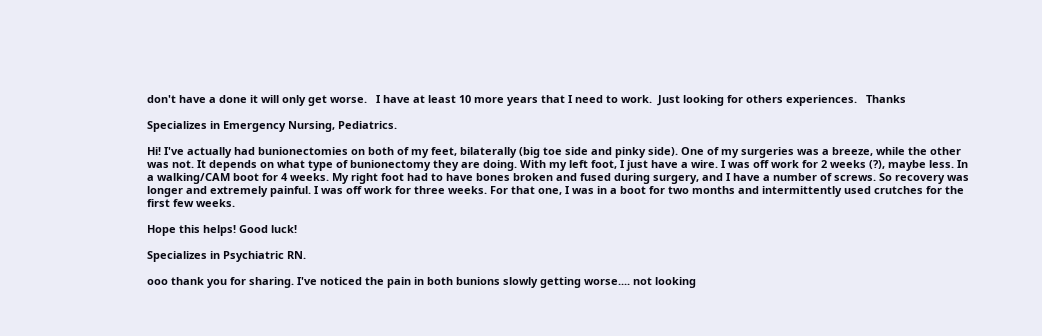don't have a done it will only get worse.   I have at least 10 more years that I need to work.  Just looking for others experiences.   Thanks

Specializes in Emergency Nursing, Pediatrics.

Hi! I've actually had bunionectomies on both of my feet, bilaterally (big toe side and pinky side). One of my surgeries was a breeze, while the other was not. It depends on what type of bunionectomy they are doing. With my left foot, I just have a wire. I was off work for 2 weeks (?), maybe less. In a walking/CAM boot for 4 weeks. My right foot had to have bones broken and fused during surgery, and I have a number of screws. So recovery was longer and extremely painful. I was off work for three weeks. For that one, I was in a boot for two months and intermittently used crutches for the first few weeks.

Hope this helps! Good luck!

Specializes in Psychiatric RN.

ooo thank you for sharing. I've noticed the pain in both bunions slowly getting worse.... not looking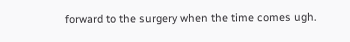forward to the surgery when the time comes ugh.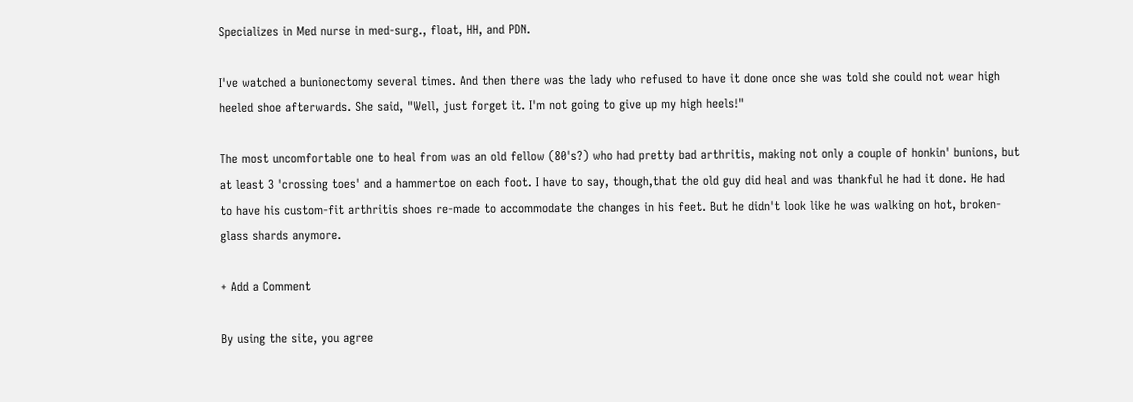Specializes in Med nurse in med-surg., float, HH, and PDN.

I've watched a bunionectomy several times. And then there was the lady who refused to have it done once she was told she could not wear high heeled shoe afterwards. She said, "Well, just forget it. I'm not going to give up my high heels!"

The most uncomfortable one to heal from was an old fellow (80's?) who had pretty bad arthritis, making not only a couple of honkin' bunions, but at least 3 'crossing toes' and a hammertoe on each foot. I have to say, though,that the old guy did heal and was thankful he had it done. He had to have his custom-fit arthritis shoes re-made to accommodate the changes in his feet. But he didn't look like he was walking on hot, broken-glass shards anymore.

+ Add a Comment

By using the site, you agree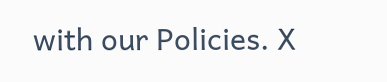with our Policies. X